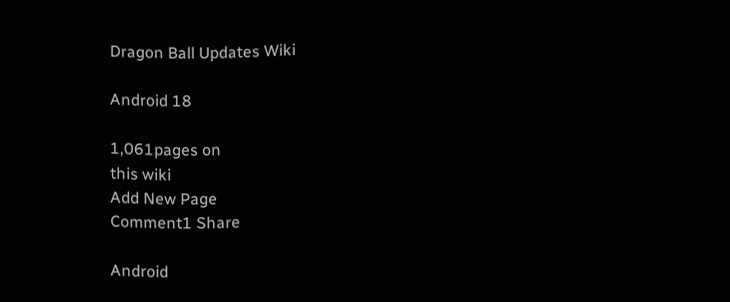Dragon Ball Updates Wiki

Android 18

1,061pages on
this wiki
Add New Page
Comment1 Share

Android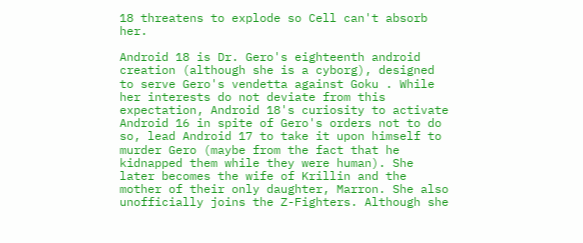18 threatens to explode so Cell can't absorb her.

Android 18 is Dr. Gero's eighteenth android creation (although she is a cyborg), designed to serve Gero's vendetta against Goku . While her interests do not deviate from this expectation, Android 18's curiosity to activate Android 16 in spite of Gero's orders not to do so, lead Android 17 to take it upon himself to murder Gero (maybe from the fact that he kidnapped them while they were human). She later becomes the wife of Krillin and the mother of their only daughter, Marron. She also unofficially joins the Z-Fighters. Although she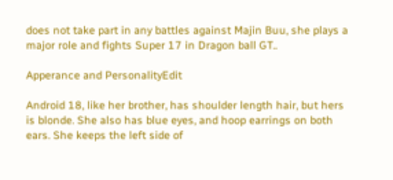does not take part in any battles against Majin Buu, she plays a major role and fights Super 17 in Dragon ball GT..

Apperance and PersonalityEdit

Android 18, like her brother, has shoulder length hair, but hers is blonde. She also has blue eyes, and hoop earrings on both ears. She keeps the left side of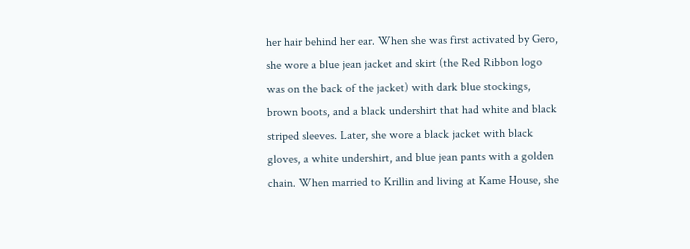her hair behind her ear. When she was first activated by Gero, she wore a blue jean jacket and skirt (the Red Ribbon logo was on the back of the jacket) with dark blue stockings, brown boots, and a black undershirt that had white and black striped sleeves. Later, she wore a black jacket with black gloves, a white undershirt, and blue jean pants with a golden chain. When married to Krillin and living at Kame House, she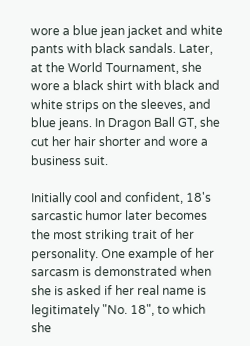wore a blue jean jacket and white pants with black sandals. Later, at the World Tournament, she wore a black shirt with black and white strips on the sleeves, and blue jeans. In Dragon Ball GT, she cut her hair shorter and wore a business suit.

Initially cool and confident, 18's sarcastic humor later becomes the most striking trait of her personality. One example of her sarcasm is demonstrated when she is asked if her real name is legitimately "No. 18", to which she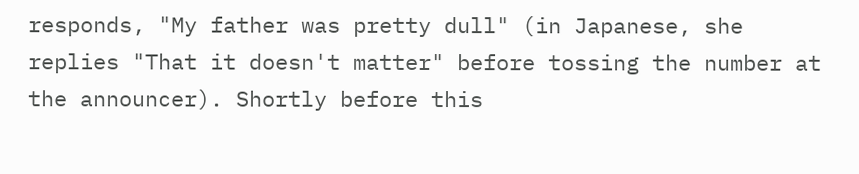responds, "My father was pretty dull" (in Japanese, she replies "That it doesn't matter" before tossing the number at the announcer). Shortly before this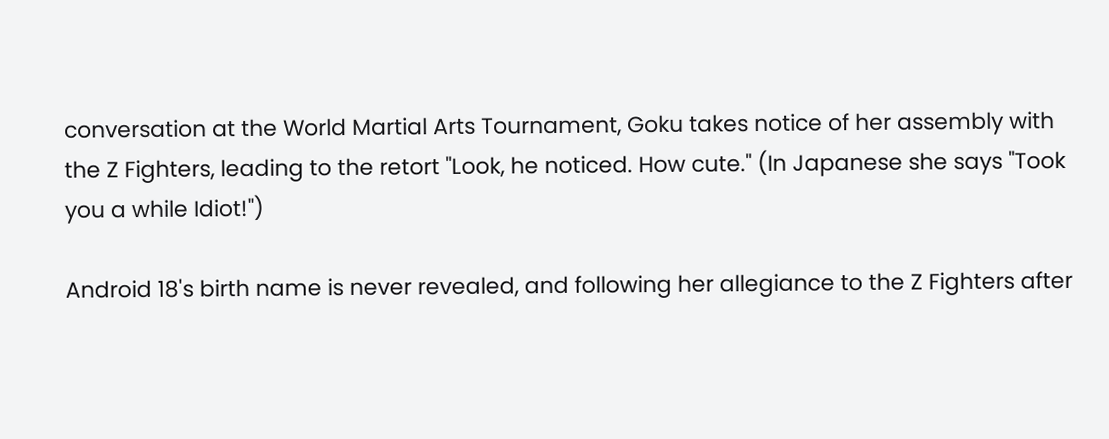conversation at the World Martial Arts Tournament, Goku takes notice of her assembly with the Z Fighters, leading to the retort "Look, he noticed. How cute." (In Japanese she says "Took you a while Idiot!")

Android 18's birth name is never revealed, and following her allegiance to the Z Fighters after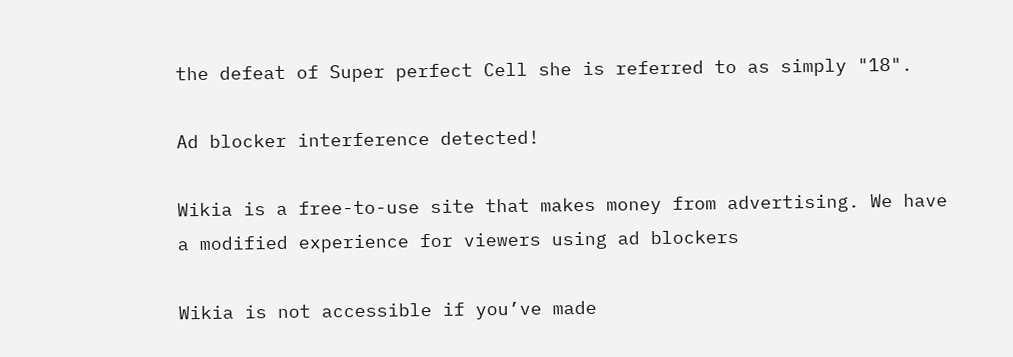the defeat of Super perfect Cell she is referred to as simply "18".

Ad blocker interference detected!

Wikia is a free-to-use site that makes money from advertising. We have a modified experience for viewers using ad blockers

Wikia is not accessible if you’ve made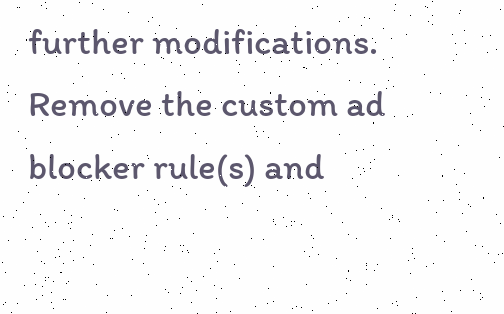further modifications. Remove the custom ad blocker rule(s) and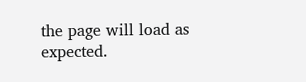the page will load as expected.